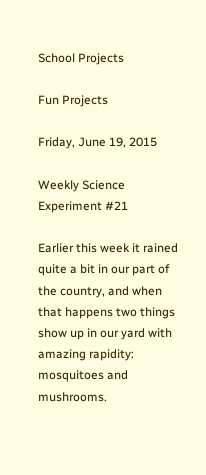School Projects

Fun Projects

Friday, June 19, 2015

Weekly Science Experiment #21

Earlier this week it rained quite a bit in our part of the country, and when that happens two things show up in our yard with amazing rapidity: mosquitoes and mushrooms.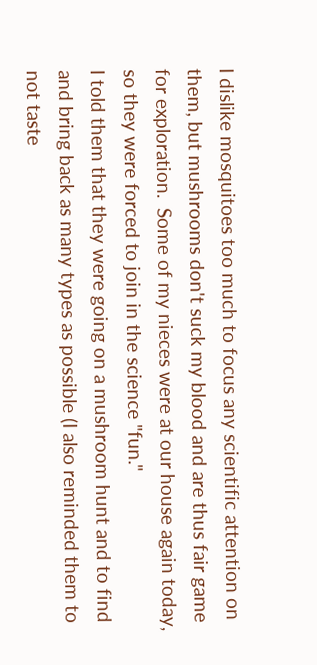I dislike mosquitoes too much to focus any scientific attention on them, but mushrooms don't suck my blood and are thus fair game for exploration.  Some of my nieces were at our house again today, so they were forced to join in the science "fun."
I told them that they were going on a mushroom hunt and to find and bring back as many types as possible (I also reminded them to not taste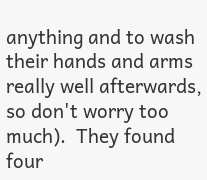anything and to wash their hands and arms really well afterwards, so don't worry too much).  They found four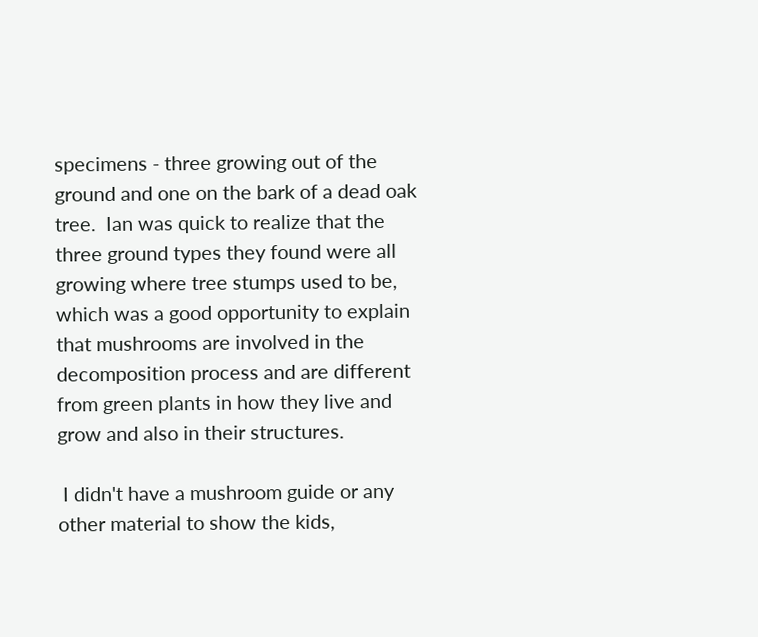specimens - three growing out of the ground and one on the bark of a dead oak tree.  Ian was quick to realize that the three ground types they found were all growing where tree stumps used to be, which was a good opportunity to explain that mushrooms are involved in the decomposition process and are different from green plants in how they live and grow and also in their structures.

 I didn't have a mushroom guide or any other material to show the kids,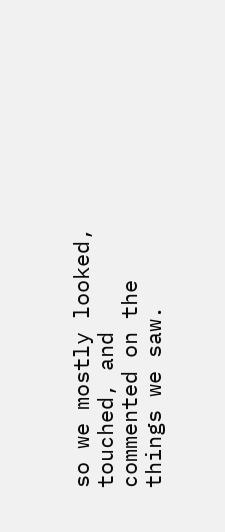so we mostly looked, touched, and commented on the things we saw.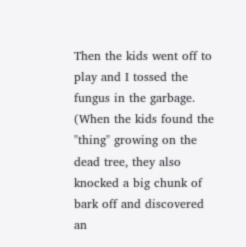Then the kids went off to play and I tossed the fungus in the garbage.
(When the kids found the "thing" growing on the dead tree, they also knocked a big chunk of bark off and discovered an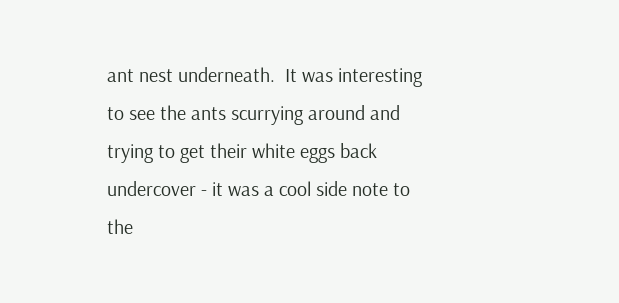ant nest underneath.  It was interesting to see the ants scurrying around and trying to get their white eggs back undercover - it was a cool side note to the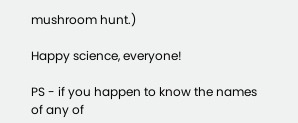mushroom hunt.)

Happy science, everyone!

PS - if you happen to know the names of any of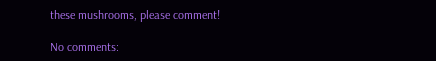these mushrooms, please comment!

No comments: